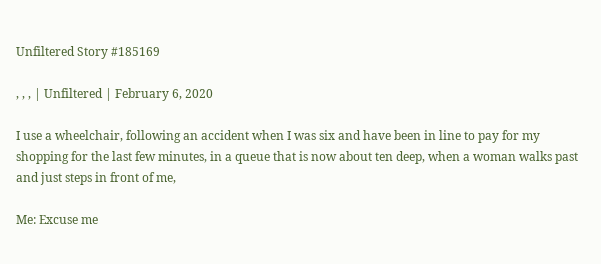Unfiltered Story #185169

, , , | Unfiltered | February 6, 2020

I use a wheelchair, following an accident when I was six and have been in line to pay for my shopping for the last few minutes, in a queue that is now about ten deep, when a woman walks past and just steps in front of me,

Me: Excuse me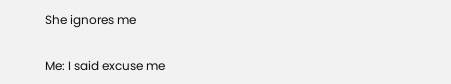She ignores me

Me: I said excuse me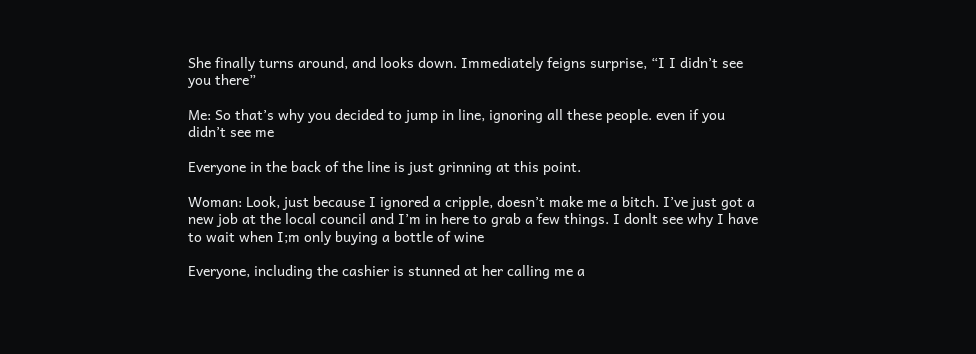She finally turns around, and looks down. Immediately feigns surprise, “I I didn’t see you there”

Me: So that’s why you decided to jump in line, ignoring all these people. even if you didn’t see me

Everyone in the back of the line is just grinning at this point.

Woman: Look, just because I ignored a cripple, doesn’t make me a bitch. I’ve just got a new job at the local council and I’m in here to grab a few things. I donlt see why I have to wait when I;m only buying a bottle of wine

Everyone, including the cashier is stunned at her calling me a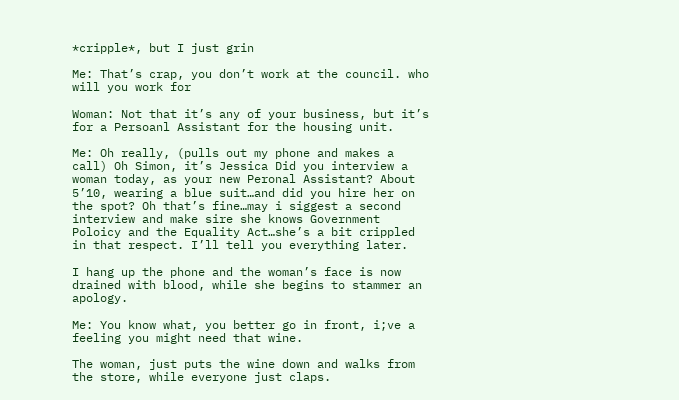*cripple*, but I just grin

Me: That’s crap, you don’t work at the council. who will you work for

Woman: Not that it’s any of your business, but it’s for a Persoanl Assistant for the housing unit.

Me: Oh really, (pulls out my phone and makes a call) Oh Simon, it’s Jessica Did you interview a woman today, as your new Peronal Assistant? About 5’10, wearing a blue suit…and did you hire her on the spot? Oh that’s fine…may i siggest a second interview and make sire she knows Government Poloicy and the Equality Act…she’s a bit crippled in that respect. I’ll tell you everything later.

I hang up the phone and the woman’s face is now drained with blood, while she begins to stammer an apology.

Me: You know what, you better go in front, i;ve a feeling you might need that wine.

The woman, just puts the wine down and walks from the store, while everyone just claps.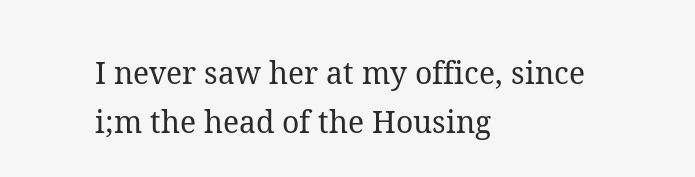I never saw her at my office, since i;m the head of the Housing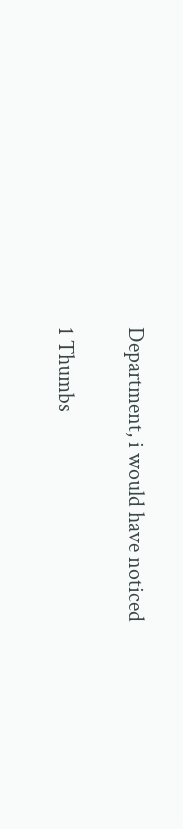Department, i would have noticed

1 Thumbs